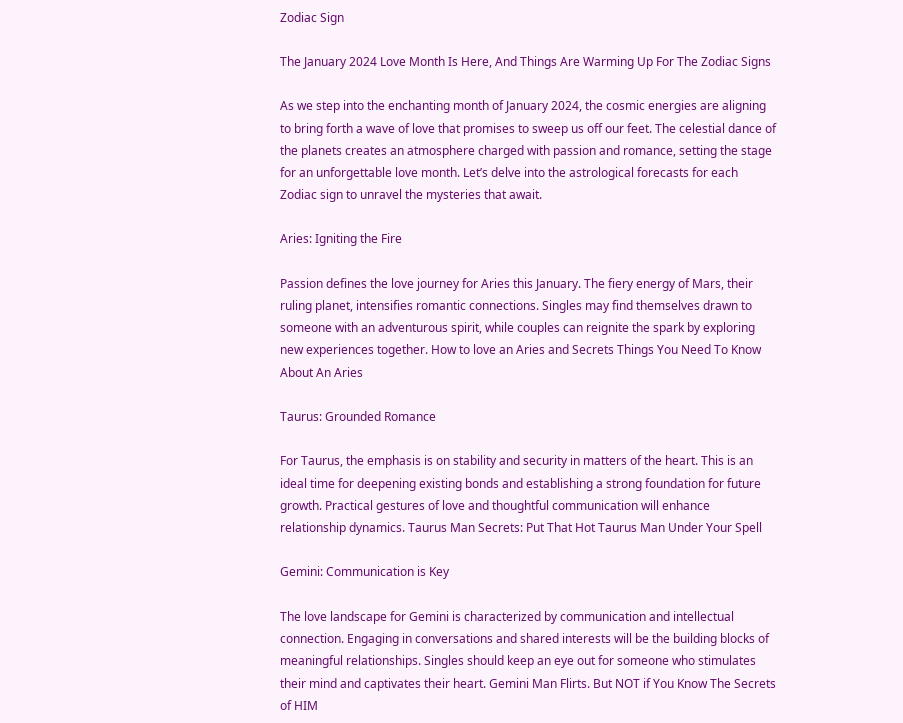Zodiac Sign

The January 2024 Love Month Is Here, And Things Are Warming Up For The Zodiac Signs

As we step into the enchanting month of January 2024, the cosmic energies are aligning to bring forth a wave of love that promises to sweep us off our feet. The celestial dance of the planets creates an atmosphere charged with passion and romance, setting the stage for an unforgettable love month. Let’s delve into the astrological forecasts for each Zodiac sign to unravel the mysteries that await.

Aries: Igniting the Fire

Passion defines the love journey for Aries this January. The fiery energy of Mars, their ruling planet, intensifies romantic connections. Singles may find themselves drawn to someone with an adventurous spirit, while couples can reignite the spark by exploring new experiences together. How to love an Aries and Secrets Things You Need To Know About An Aries

Taurus: Grounded Romance

For Taurus, the emphasis is on stability and security in matters of the heart. This is an ideal time for deepening existing bonds and establishing a strong foundation for future growth. Practical gestures of love and thoughtful communication will enhance relationship dynamics. Taurus Man Secrets: Put That Hot Taurus Man Under Your Spell

Gemini: Communication is Key

The love landscape for Gemini is characterized by communication and intellectual connection. Engaging in conversations and shared interests will be the building blocks of meaningful relationships. Singles should keep an eye out for someone who stimulates their mind and captivates their heart. Gemini Man Flirts. But NOT if You Know The Secrets of HIM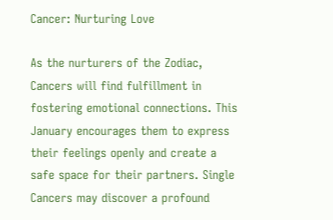Cancer: Nurturing Love

As the nurturers of the Zodiac, Cancers will find fulfillment in fostering emotional connections. This January encourages them to express their feelings openly and create a safe space for their partners. Single Cancers may discover a profound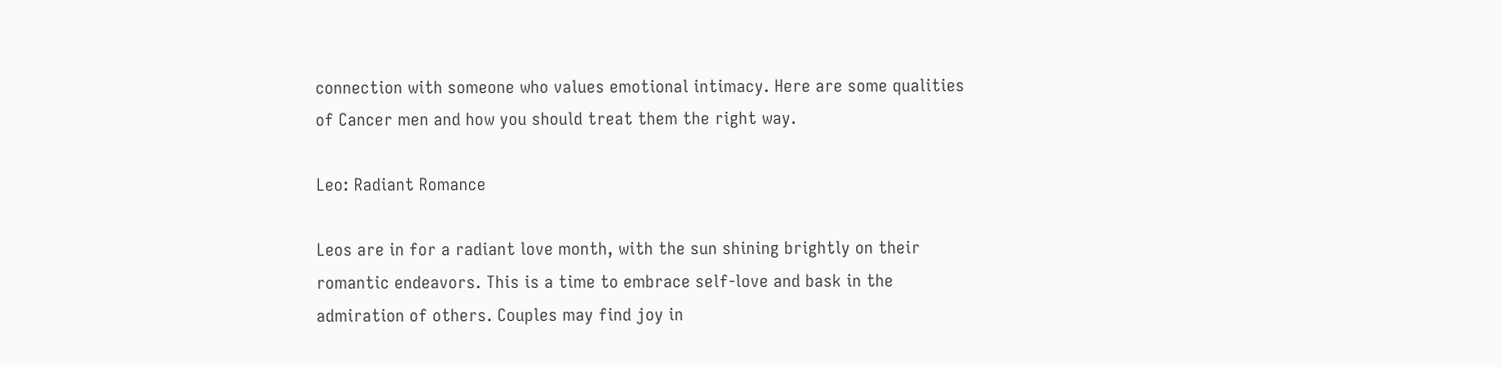connection with someone who values emotional intimacy. Here are some qualities of Cancer men and how you should treat them the right way.

Leo: Radiant Romance

Leos are in for a radiant love month, with the sun shining brightly on their romantic endeavors. This is a time to embrace self-love and bask in the admiration of others. Couples may find joy in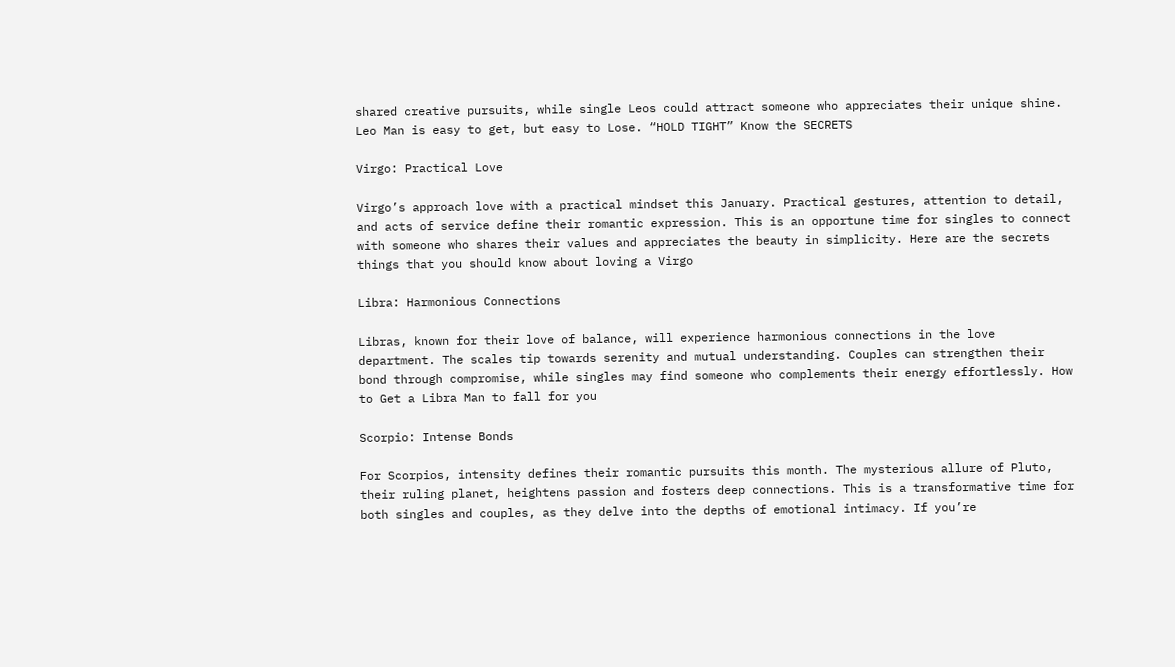shared creative pursuits, while single Leos could attract someone who appreciates their unique shine. Leo Man is easy to get, but easy to Lose. “HOLD TIGHT” Know the SECRETS

Virgo: Practical Love

Virgo’s approach love with a practical mindset this January. Practical gestures, attention to detail, and acts of service define their romantic expression. This is an opportune time for singles to connect with someone who shares their values and appreciates the beauty in simplicity. Here are the secrets things that you should know about loving a Virgo

Libra: Harmonious Connections

Libras, known for their love of balance, will experience harmonious connections in the love department. The scales tip towards serenity and mutual understanding. Couples can strengthen their bond through compromise, while singles may find someone who complements their energy effortlessly. How to Get a Libra Man to fall for you

Scorpio: Intense Bonds

For Scorpios, intensity defines their romantic pursuits this month. The mysterious allure of Pluto, their ruling planet, heightens passion and fosters deep connections. This is a transformative time for both singles and couples, as they delve into the depths of emotional intimacy. If you’re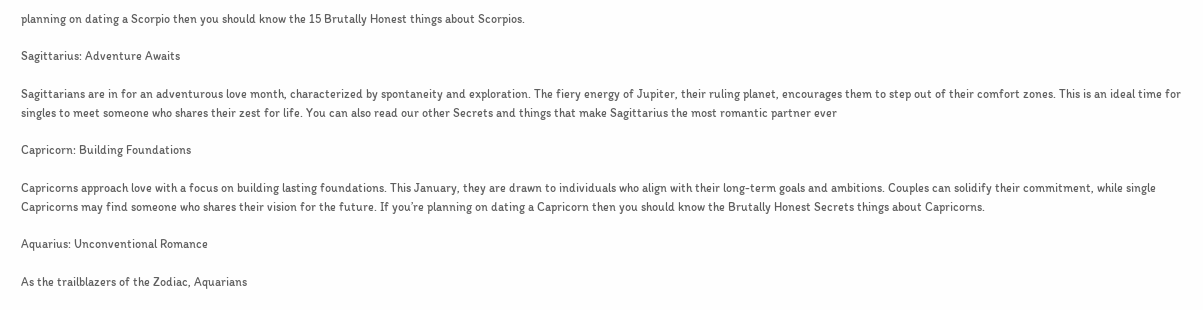planning on dating a Scorpio then you should know the 15 Brutally Honest things about Scorpios.

Sagittarius: Adventure Awaits

Sagittarians are in for an adventurous love month, characterized by spontaneity and exploration. The fiery energy of Jupiter, their ruling planet, encourages them to step out of their comfort zones. This is an ideal time for singles to meet someone who shares their zest for life. You can also read our other Secrets and things that make Sagittarius the most romantic partner ever

Capricorn: Building Foundations

Capricorns approach love with a focus on building lasting foundations. This January, they are drawn to individuals who align with their long-term goals and ambitions. Couples can solidify their commitment, while single Capricorns may find someone who shares their vision for the future. If you’re planning on dating a Capricorn then you should know the Brutally Honest Secrets things about Capricorns.

Aquarius: Unconventional Romance

As the trailblazers of the Zodiac, Aquarians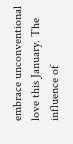embrace unconventional love this January. The influence of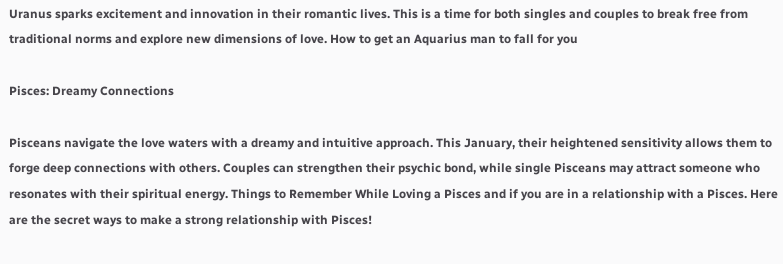Uranus sparks excitement and innovation in their romantic lives. This is a time for both singles and couples to break free from traditional norms and explore new dimensions of love. How to get an Aquarius man to fall for you

Pisces: Dreamy Connections

Pisceans navigate the love waters with a dreamy and intuitive approach. This January, their heightened sensitivity allows them to forge deep connections with others. Couples can strengthen their psychic bond, while single Pisceans may attract someone who resonates with their spiritual energy. Things to Remember While Loving a Pisces and if you are in a relationship with a Pisces. Here are the secret ways to make a strong relationship with Pisces!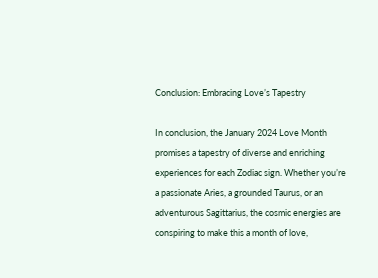Conclusion: Embracing Love’s Tapestry

In conclusion, the January 2024 Love Month promises a tapestry of diverse and enriching experiences for each Zodiac sign. Whether you’re a passionate Aries, a grounded Taurus, or an adventurous Sagittarius, the cosmic energies are conspiring to make this a month of love,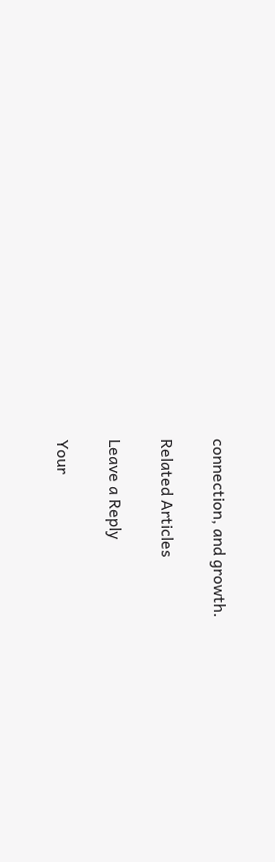connection, and growth.

Related Articles

Leave a Reply

Your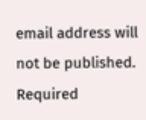email address will not be published. Required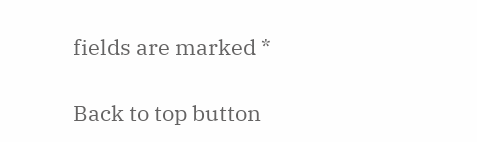fields are marked *

Back to top button